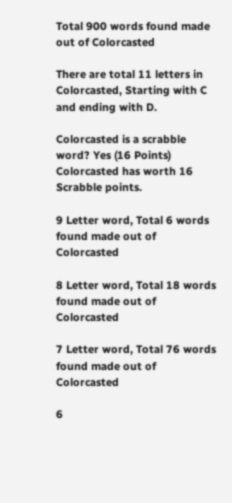Total 900 words found made out of Colorcasted

There are total 11 letters in Colorcasted, Starting with C and ending with D.

Colorcasted is a scrabble word? Yes (16 Points) Colorcasted has worth 16 Scrabble points.

9 Letter word, Total 6 words found made out of Colorcasted

8 Letter word, Total 18 words found made out of Colorcasted

7 Letter word, Total 76 words found made out of Colorcasted

6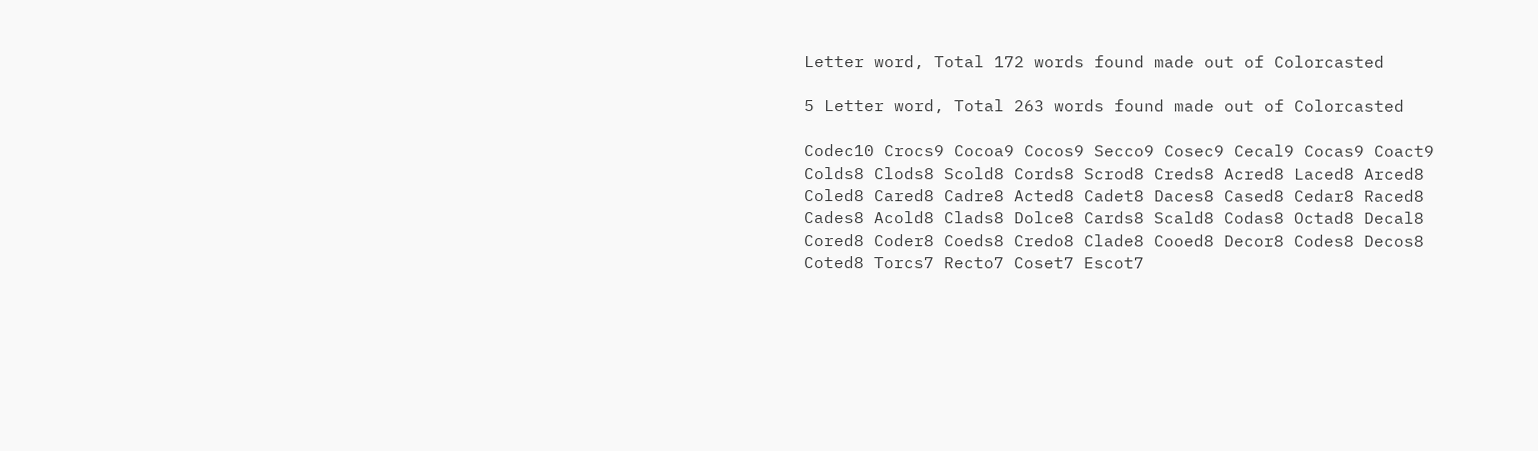Letter word, Total 172 words found made out of Colorcasted

5 Letter word, Total 263 words found made out of Colorcasted

Codec10 Crocs9 Cocoa9 Cocos9 Secco9 Cosec9 Cecal9 Cocas9 Coact9 Colds8 Clods8 Scold8 Cords8 Scrod8 Creds8 Acred8 Laced8 Arced8 Coled8 Cared8 Cadre8 Acted8 Cadet8 Daces8 Cased8 Cedar8 Raced8 Cades8 Acold8 Clads8 Dolce8 Cards8 Scald8 Codas8 Octad8 Decal8 Cored8 Coder8 Coeds8 Credo8 Clade8 Cooed8 Decor8 Codes8 Decos8 Coted8 Torcs7 Recto7 Coset7 Escot7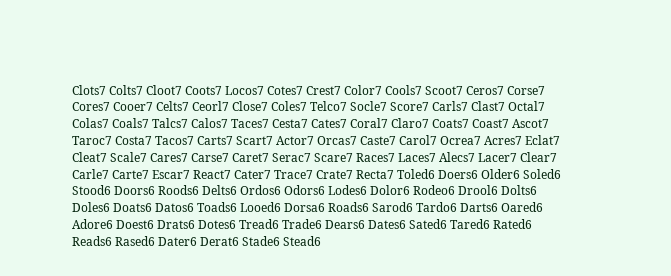Clots7 Colts7 Cloot7 Coots7 Locos7 Cotes7 Crest7 Color7 Cools7 Scoot7 Ceros7 Corse7 Cores7 Cooer7 Celts7 Ceorl7 Close7 Coles7 Telco7 Socle7 Score7 Carls7 Clast7 Octal7 Colas7 Coals7 Talcs7 Calos7 Taces7 Cesta7 Cates7 Coral7 Claro7 Coats7 Coast7 Ascot7 Taroc7 Costa7 Tacos7 Carts7 Scart7 Actor7 Orcas7 Caste7 Carol7 Ocrea7 Acres7 Eclat7 Cleat7 Scale7 Cares7 Carse7 Caret7 Serac7 Scare7 Races7 Laces7 Alecs7 Lacer7 Clear7 Carle7 Carte7 Escar7 React7 Cater7 Trace7 Crate7 Recta7 Toled6 Doers6 Older6 Soled6 Stood6 Doors6 Roods6 Delts6 Ordos6 Odors6 Lodes6 Dolor6 Rodeo6 Drool6 Dolts6 Doles6 Doats6 Datos6 Toads6 Looed6 Dorsa6 Roads6 Sarod6 Tardo6 Darts6 Oared6 Adore6 Doest6 Drats6 Dotes6 Tread6 Trade6 Dears6 Dates6 Sated6 Tared6 Rated6 Reads6 Rased6 Dater6 Derat6 Stade6 Stead6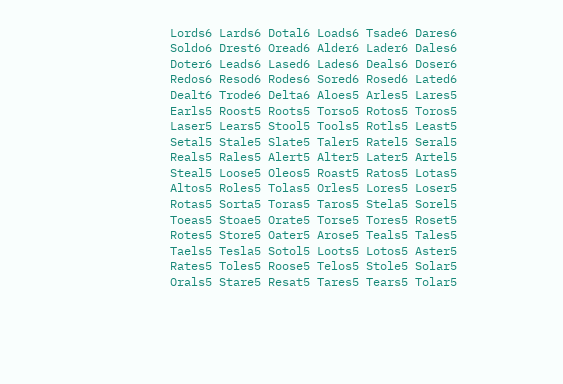Lords6 Lards6 Dotal6 Loads6 Tsade6 Dares6 Soldo6 Drest6 Oread6 Alder6 Lader6 Dales6 Doter6 Leads6 Lased6 Lades6 Deals6 Doser6 Redos6 Resod6 Rodes6 Sored6 Rosed6 Lated6 Dealt6 Trode6 Delta6 Aloes5 Arles5 Lares5 Earls5 Roost5 Roots5 Torso5 Rotos5 Toros5 Laser5 Lears5 Stool5 Tools5 Rotls5 Least5 Setal5 Stale5 Slate5 Taler5 Ratel5 Seral5 Reals5 Rales5 Alert5 Alter5 Later5 Artel5 Steal5 Loose5 Oleos5 Roast5 Ratos5 Lotas5 Altos5 Roles5 Tolas5 Orles5 Lores5 Loser5 Rotas5 Sorta5 Toras5 Taros5 Stela5 Sorel5 Toeas5 Stoae5 Orate5 Torse5 Tores5 Roset5 Rotes5 Store5 Oater5 Arose5 Teals5 Tales5 Taels5 Tesla5 Sotol5 Loots5 Lotos5 Aster5 Rates5 Toles5 Roose5 Telos5 Stole5 Solar5 Orals5 Stare5 Resat5 Tares5 Tears5 Tolar5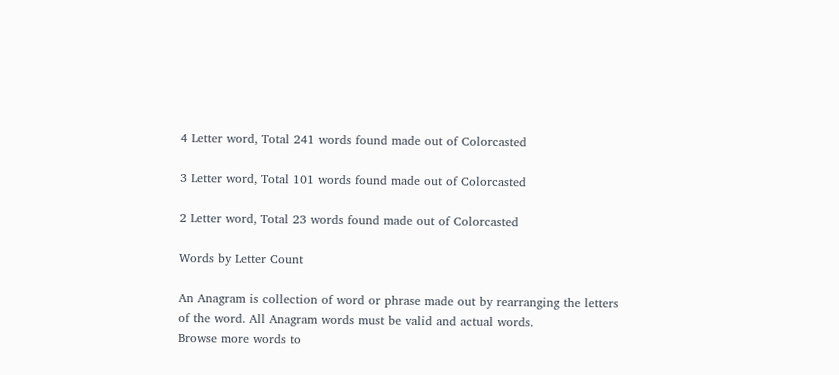4 Letter word, Total 241 words found made out of Colorcasted

3 Letter word, Total 101 words found made out of Colorcasted

2 Letter word, Total 23 words found made out of Colorcasted

Words by Letter Count

An Anagram is collection of word or phrase made out by rearranging the letters of the word. All Anagram words must be valid and actual words.
Browse more words to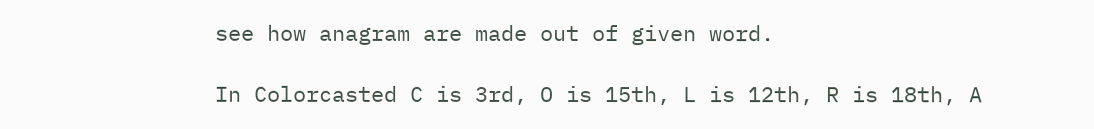see how anagram are made out of given word.

In Colorcasted C is 3rd, O is 15th, L is 12th, R is 18th, A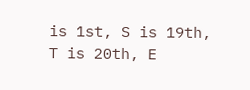is 1st, S is 19th, T is 20th, E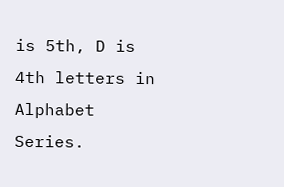is 5th, D is 4th letters in Alphabet Series.